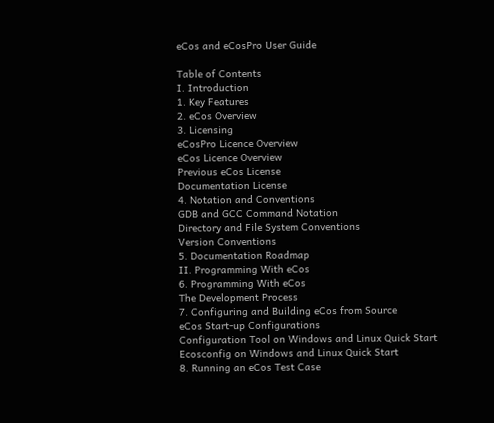eCos and eCosPro User Guide

Table of Contents
I. Introduction
1. Key Features
2. eCos Overview
3. Licensing
eCosPro Licence Overview
eCos Licence Overview
Previous eCos License
Documentation License
4. Notation and Conventions
GDB and GCC Command Notation
Directory and File System Conventions
Version Conventions
5. Documentation Roadmap
II. Programming With eCos
6. Programming With eCos
The Development Process
7. Configuring and Building eCos from Source
eCos Start-up Configurations
Configuration Tool on Windows and Linux Quick Start
Ecosconfig on Windows and Linux Quick Start
8. Running an eCos Test Case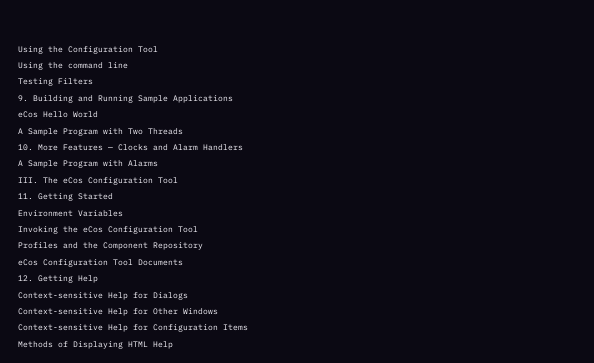Using the Configuration Tool
Using the command line
Testing Filters
9. Building and Running Sample Applications
eCos Hello World
A Sample Program with Two Threads
10. More Features — Clocks and Alarm Handlers
A Sample Program with Alarms
III. The eCos Configuration Tool
11. Getting Started
Environment Variables
Invoking the eCos Configuration Tool
Profiles and the Component Repository
eCos Configuration Tool Documents
12. Getting Help
Context-sensitive Help for Dialogs
Context-sensitive Help for Other Windows
Context-sensitive Help for Configuration Items
Methods of Displaying HTML Help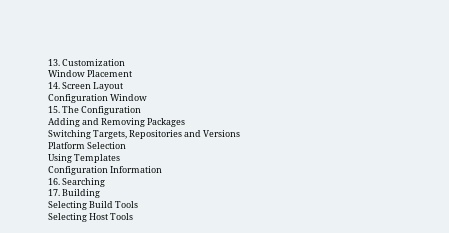13. Customization
Window Placement
14. Screen Layout
Configuration Window
15. The Configuration
Adding and Removing Packages
Switching Targets, Repositories and Versions
Platform Selection
Using Templates
Configuration Information
16. Searching
17. Building
Selecting Build Tools
Selecting Host Tools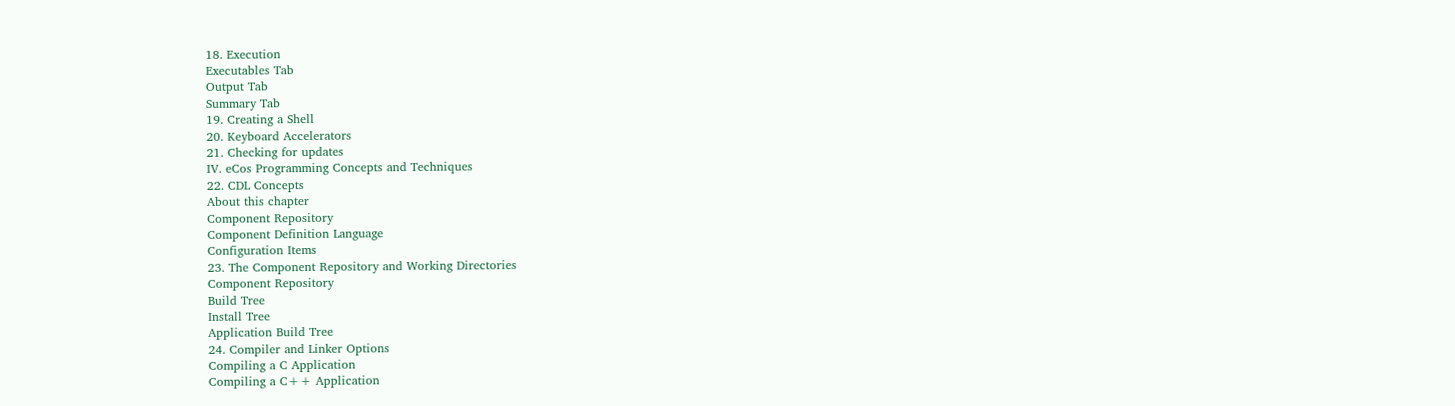18. Execution
Executables Tab
Output Tab
Summary Tab
19. Creating a Shell
20. Keyboard Accelerators
21. Checking for updates
IV. eCos Programming Concepts and Techniques
22. CDL Concepts
About this chapter
Component Repository
Component Definition Language
Configuration Items
23. The Component Repository and Working Directories
Component Repository
Build Tree
Install Tree
Application Build Tree
24. Compiler and Linker Options
Compiling a C Application
Compiling a C++ Application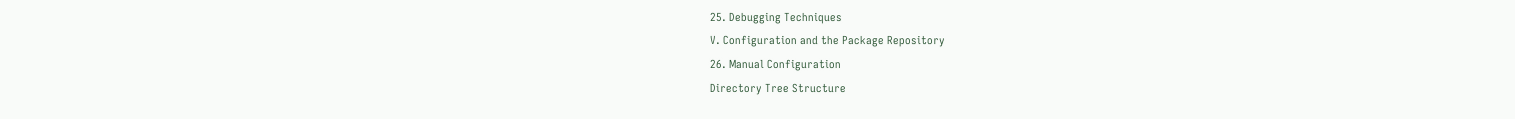25. Debugging Techniques
V. Configuration and the Package Repository
26. Manual Configuration
Directory Tree Structure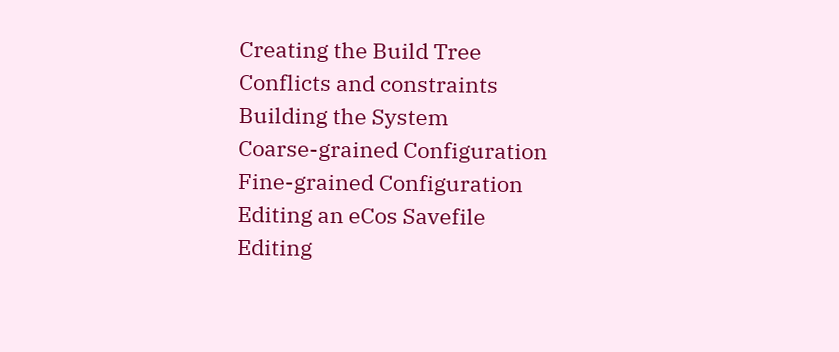Creating the Build Tree
Conflicts and constraints
Building the System
Coarse-grained Configuration
Fine-grained Configuration
Editing an eCos Savefile
Editing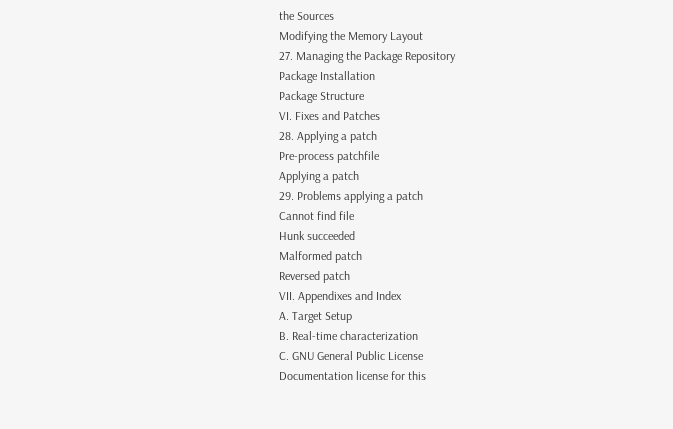the Sources
Modifying the Memory Layout
27. Managing the Package Repository
Package Installation
Package Structure
VI. Fixes and Patches
28. Applying a patch
Pre-process patchfile
Applying a patch
29. Problems applying a patch
Cannot find file
Hunk succeeded
Malformed patch
Reversed patch
VII. Appendixes and Index
A. Target Setup
B. Real-time characterization
C. GNU General Public License
Documentation license for this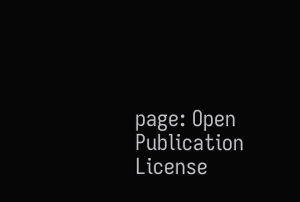page: Open Publication License